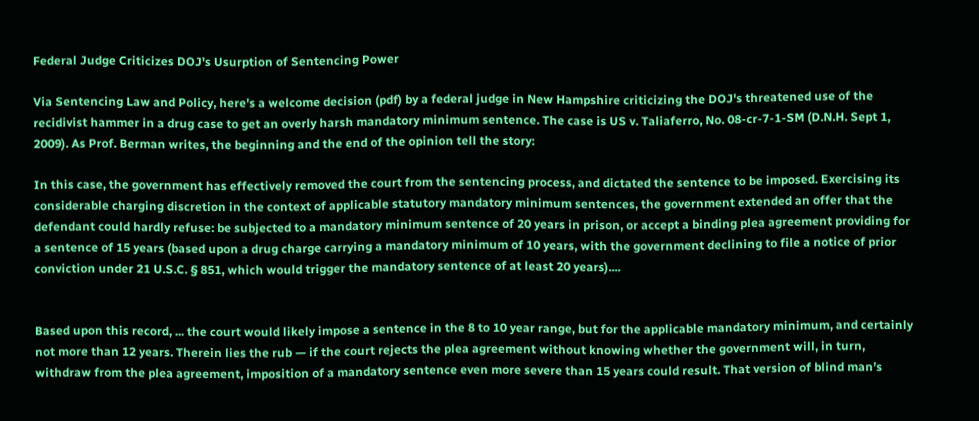Federal Judge Criticizes DOJ's Usurption of Sentencing Power

Via Sentencing Law and Policy, here's a welcome decision (pdf) by a federal judge in New Hampshire criticizing the DOJ's threatened use of the recidivist hammer in a drug case to get an overly harsh mandatory minimum sentence. The case is US v. Taliaferro, No. 08-cr-7-1-SM (D.N.H. Sept 1, 2009). As Prof. Berman writes, the beginning and the end of the opinion tell the story:

In this case, the government has effectively removed the court from the sentencing process, and dictated the sentence to be imposed. Exercising its considerable charging discretion in the context of applicable statutory mandatory minimum sentences, the government extended an offer that the defendant could hardly refuse: be subjected to a mandatory minimum sentence of 20 years in prison, or accept a binding plea agreement providing for a sentence of 15 years (based upon a drug charge carrying a mandatory minimum of 10 years, with the government declining to file a notice of prior conviction under 21 U.S.C. § 851, which would trigger the mandatory sentence of at least 20 years)....


Based upon this record, ... the court would likely impose a sentence in the 8 to 10 year range, but for the applicable mandatory minimum, and certainly not more than 12 years. Therein lies the rub — if the court rejects the plea agreement without knowing whether the government will, in turn, withdraw from the plea agreement, imposition of a mandatory sentence even more severe than 15 years could result. That version of blind man’s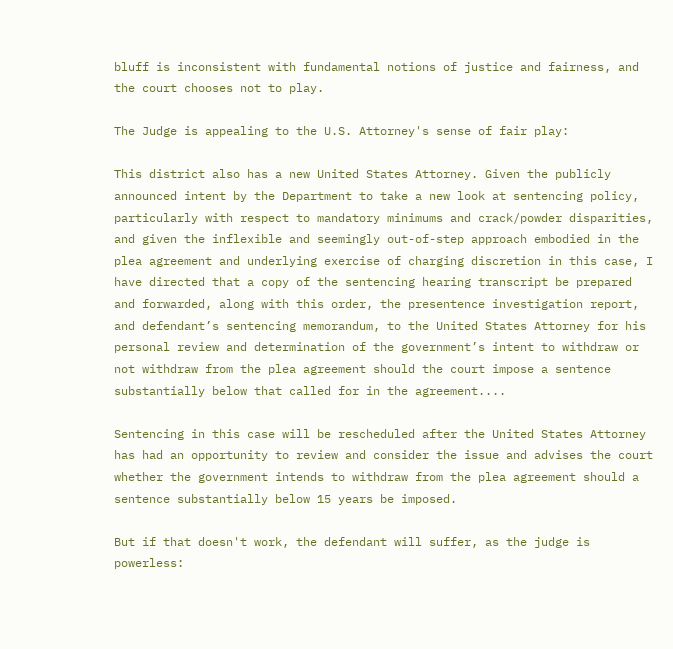bluff is inconsistent with fundamental notions of justice and fairness, and the court chooses not to play.

The Judge is appealing to the U.S. Attorney's sense of fair play:

This district also has a new United States Attorney. Given the publicly announced intent by the Department to take a new look at sentencing policy, particularly with respect to mandatory minimums and crack/powder disparities, and given the inflexible and seemingly out-of-step approach embodied in the plea agreement and underlying exercise of charging discretion in this case, I have directed that a copy of the sentencing hearing transcript be prepared and forwarded, along with this order, the presentence investigation report, and defendant’s sentencing memorandum, to the United States Attorney for his personal review and determination of the government’s intent to withdraw or not withdraw from the plea agreement should the court impose a sentence substantially below that called for in the agreement....

Sentencing in this case will be rescheduled after the United States Attorney has had an opportunity to review and consider the issue and advises the court whether the government intends to withdraw from the plea agreement should a sentence substantially below 15 years be imposed.

But if that doesn't work, the defendant will suffer, as the judge is powerless: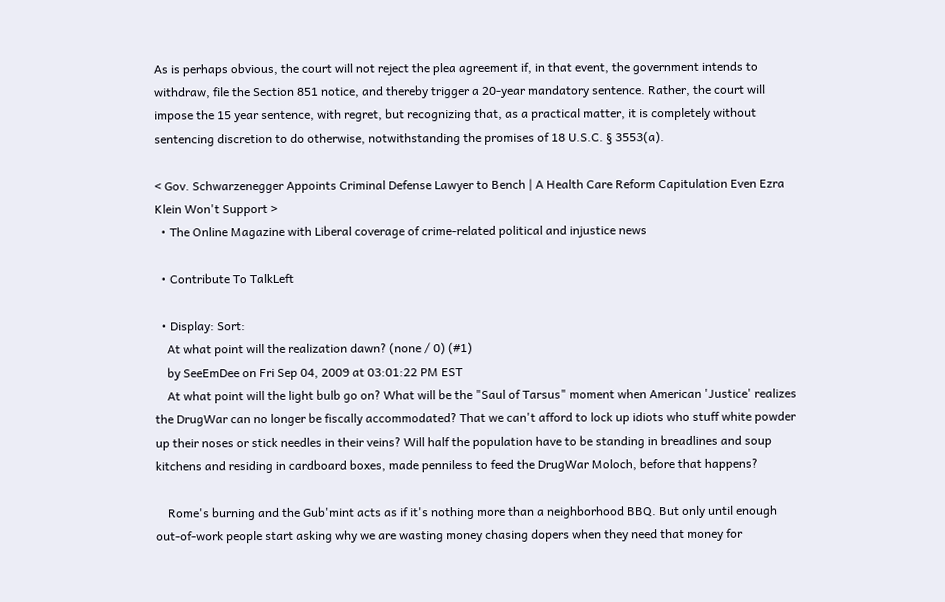As is perhaps obvious, the court will not reject the plea agreement if, in that event, the government intends to withdraw, file the Section 851 notice, and thereby trigger a 20-year mandatory sentence. Rather, the court will impose the 15 year sentence, with regret, but recognizing that, as a practical matter, it is completely without sentencing discretion to do otherwise, notwithstanding the promises of 18 U.S.C. § 3553(a).

< Gov. Schwarzenegger Appoints Criminal Defense Lawyer to Bench | A Health Care Reform Capitulation Even Ezra Klein Won't Support >
  • The Online Magazine with Liberal coverage of crime-related political and injustice news

  • Contribute To TalkLeft

  • Display: Sort:
    At what point will the realization dawn? (none / 0) (#1)
    by SeeEmDee on Fri Sep 04, 2009 at 03:01:22 PM EST
    At what point will the light bulb go on? What will be the "Saul of Tarsus" moment when American 'Justice' realizes the DrugWar can no longer be fiscally accommodated? That we can't afford to lock up idiots who stuff white powder up their noses or stick needles in their veins? Will half the population have to be standing in breadlines and soup kitchens and residing in cardboard boxes, made penniless to feed the DrugWar Moloch, before that happens?

    Rome's burning and the Gub'mint acts as if it's nothing more than a neighborhood BBQ. But only until enough out-of-work people start asking why we are wasting money chasing dopers when they need that money for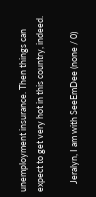unemployment insurance. Then things can expect to get very hot in this country, indeed.

    Jeralyn, I am with SeeEmDee (none / 0)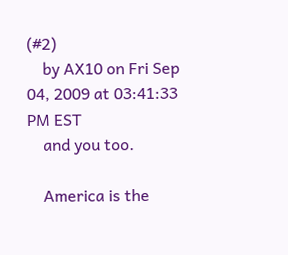(#2)
    by AX10 on Fri Sep 04, 2009 at 03:41:33 PM EST
    and you too.

    America is the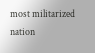most militarized nation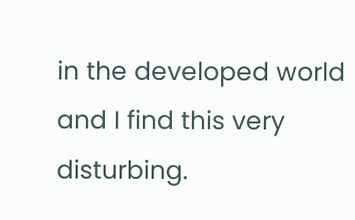in the developed world and I find this very disturbing.